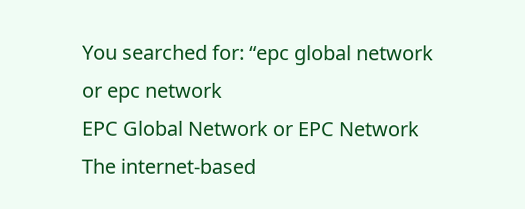You searched for: “epc global network or epc network
EPC Global Network or EPC Network
The internet-based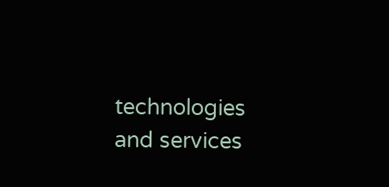technologies and services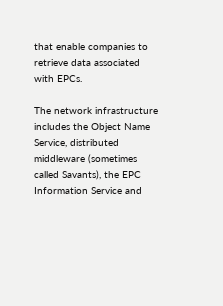that enable companies to retrieve data associated with EPCs.

The network infrastructure includes the Object Name Service, distributed middleware (sometimes called Savants), the EPC Information Service and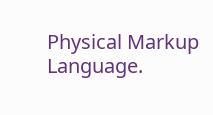Physical Markup Language.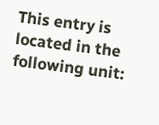This entry is located in the following unit: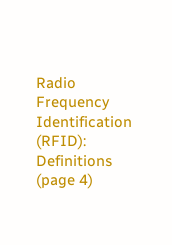Radio Frequency Identification (RFID): Definitions (page 4)